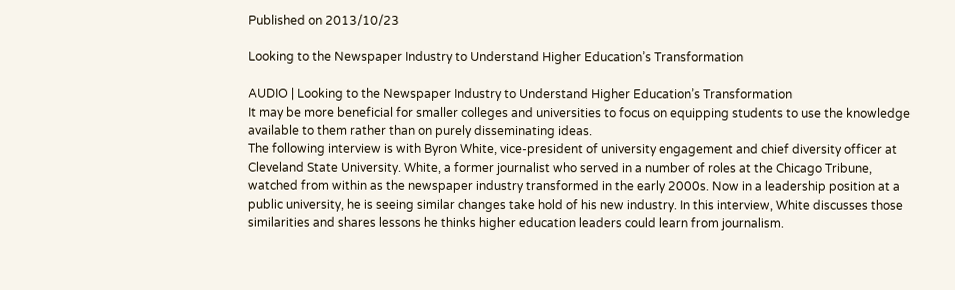Published on 2013/10/23

Looking to the Newspaper Industry to Understand Higher Education’s Transformation

AUDIO | Looking to the Newspaper Industry to Understand Higher Education’s Transformation
It may be more beneficial for smaller colleges and universities to focus on equipping students to use the knowledge available to them rather than on purely disseminating ideas.
The following interview is with Byron White, vice-president of university engagement and chief diversity officer at Cleveland State University. White, a former journalist who served in a number of roles at the Chicago Tribune, watched from within as the newspaper industry transformed in the early 2000s. Now in a leadership position at a public university, he is seeing similar changes take hold of his new industry. In this interview, White discusses those similarities and shares lessons he thinks higher education leaders could learn from journalism.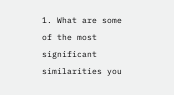1. What are some of the most significant similarities you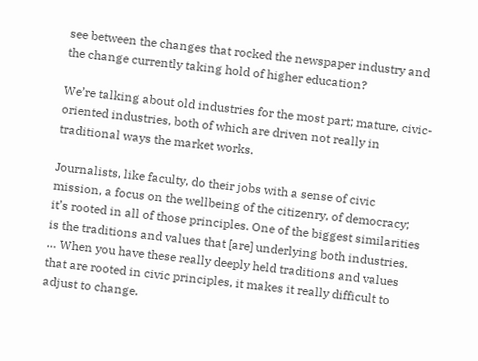see between the changes that rocked the newspaper industry and the change currently taking hold of higher education?

We’re talking about old industries for the most part; mature, civic-oriented industries, both of which are driven not really in traditional ways the market works.

Journalists, like faculty, do their jobs with a sense of civic mission, a focus on the wellbeing of the citizenry, of democracy; it’s rooted in all of those principles. One of the biggest similarities is the traditions and values that [are] underlying both industries. … When you have these really deeply held traditions and values that are rooted in civic principles, it makes it really difficult to adjust to change.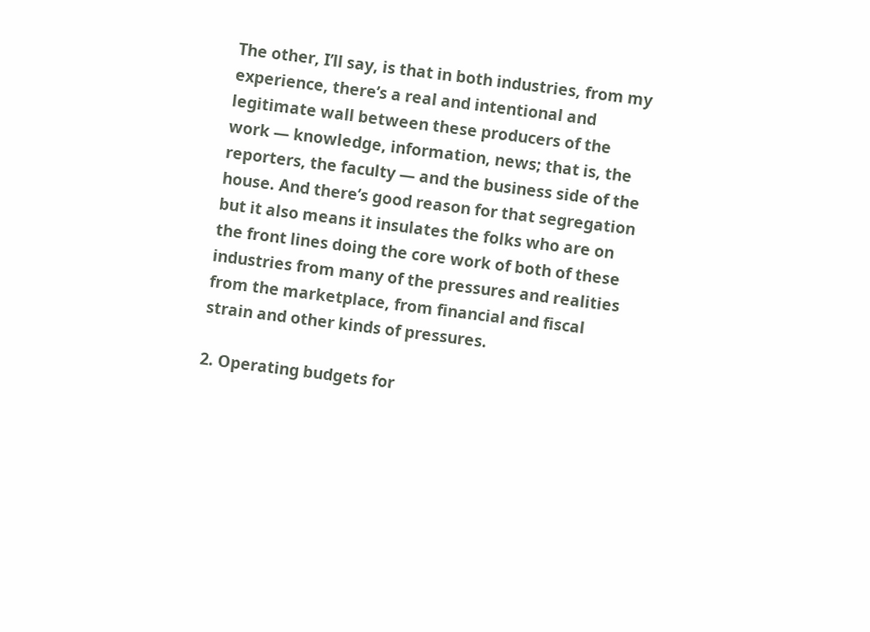The other, I’ll say, is that in both industries, from my experience, there’s a real and intentional and legitimate wall between these producers of the work — knowledge, information, news; that is, the reporters, the faculty — and the business side of the house. And there’s good reason for that segregation but it also means it insulates the folks who are on the front lines doing the core work of both of these industries from many of the pressures and realities from the marketplace, from financial and fiscal strain and other kinds of pressures.

2. Operating budgets for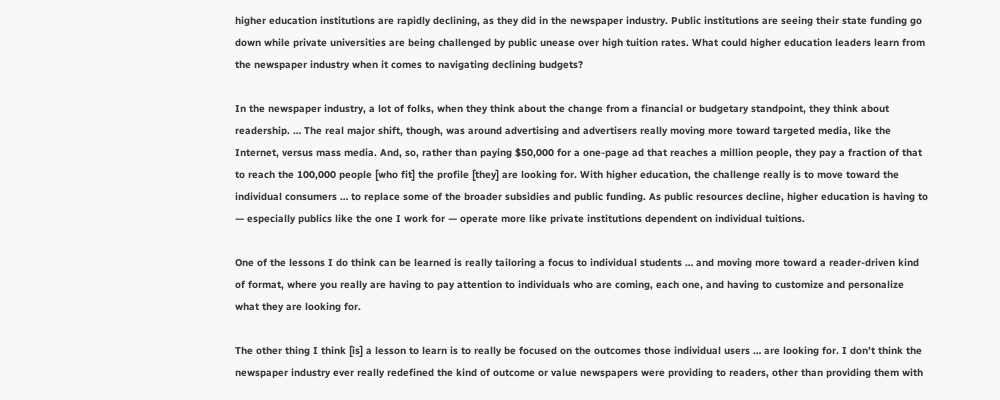higher education institutions are rapidly declining, as they did in the newspaper industry. Public institutions are seeing their state funding go down while private universities are being challenged by public unease over high tuition rates. What could higher education leaders learn from the newspaper industry when it comes to navigating declining budgets?

In the newspaper industry, a lot of folks, when they think about the change from a financial or budgetary standpoint, they think about readership. … The real major shift, though, was around advertising and advertisers really moving more toward targeted media, like the Internet, versus mass media. And, so, rather than paying $50,000 for a one-page ad that reaches a million people, they pay a fraction of that to reach the 100,000 people [who fit] the profile [they] are looking for. With higher education, the challenge really is to move toward the individual consumers … to replace some of the broader subsidies and public funding. As public resources decline, higher education is having to — especially publics like the one I work for — operate more like private institutions dependent on individual tuitions.

One of the lessons I do think can be learned is really tailoring a focus to individual students … and moving more toward a reader-driven kind of format, where you really are having to pay attention to individuals who are coming, each one, and having to customize and personalize what they are looking for.

The other thing I think [is] a lesson to learn is to really be focused on the outcomes those individual users … are looking for. I don’t think the newspaper industry ever really redefined the kind of outcome or value newspapers were providing to readers, other than providing them with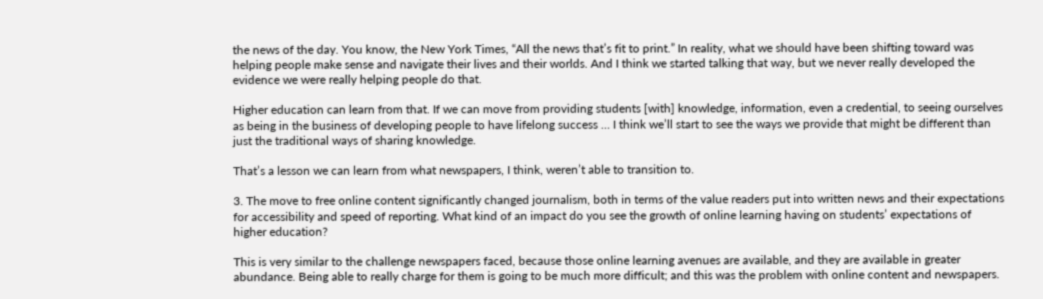the news of the day. You know, the New York Times, “All the news that’s fit to print.” In reality, what we should have been shifting toward was helping people make sense and navigate their lives and their worlds. And I think we started talking that way, but we never really developed the evidence we were really helping people do that.

Higher education can learn from that. If we can move from providing students [with] knowledge, information, even a credential, to seeing ourselves as being in the business of developing people to have lifelong success … I think we’ll start to see the ways we provide that might be different than just the traditional ways of sharing knowledge.

That’s a lesson we can learn from what newspapers, I think, weren’t able to transition to.

3. The move to free online content significantly changed journalism, both in terms of the value readers put into written news and their expectations for accessibility and speed of reporting. What kind of an impact do you see the growth of online learning having on students’ expectations of higher education?

This is very similar to the challenge newspapers faced, because those online learning avenues are available, and they are available in greater abundance. Being able to really charge for them is going to be much more difficult; and this was the problem with online content and newspapers.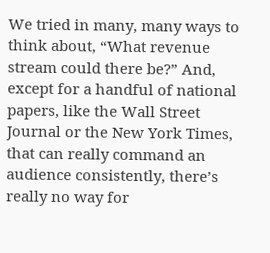We tried in many, many ways to think about, “What revenue stream could there be?” And, except for a handful of national papers, like the Wall Street Journal or the New York Times, that can really command an audience consistently, there’s really no way for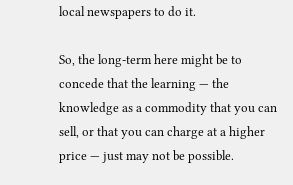local newspapers to do it.

So, the long-term here might be to concede that the learning — the knowledge as a commodity that you can sell, or that you can charge at a higher price — just may not be possible.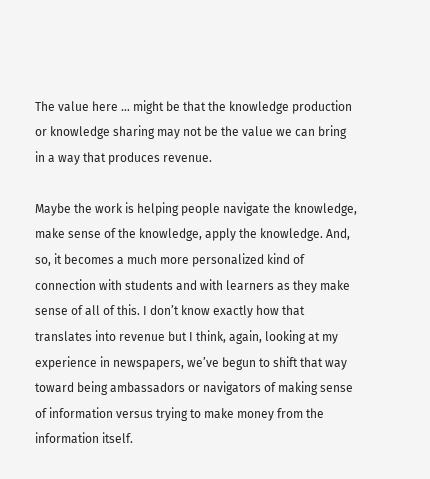The value here … might be that the knowledge production or knowledge sharing may not be the value we can bring in a way that produces revenue.

Maybe the work is helping people navigate the knowledge, make sense of the knowledge, apply the knowledge. And, so, it becomes a much more personalized kind of connection with students and with learners as they make sense of all of this. I don’t know exactly how that translates into revenue but I think, again, looking at my experience in newspapers, we’ve begun to shift that way toward being ambassadors or navigators of making sense of information versus trying to make money from the information itself.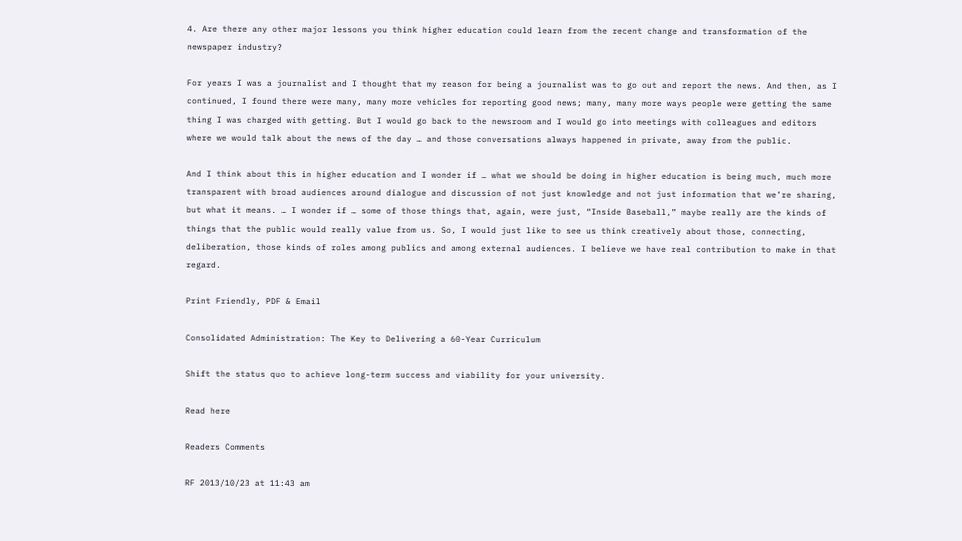4. Are there any other major lessons you think higher education could learn from the recent change and transformation of the newspaper industry?

For years I was a journalist and I thought that my reason for being a journalist was to go out and report the news. And then, as I continued, I found there were many, many more vehicles for reporting good news; many, many more ways people were getting the same thing I was charged with getting. But I would go back to the newsroom and I would go into meetings with colleagues and editors where we would talk about the news of the day … and those conversations always happened in private, away from the public.

And I think about this in higher education and I wonder if … what we should be doing in higher education is being much, much more transparent with broad audiences around dialogue and discussion of not just knowledge and not just information that we’re sharing, but what it means. … I wonder if … some of those things that, again, were just, “Inside Baseball,” maybe really are the kinds of things that the public would really value from us. So, I would just like to see us think creatively about those, connecting, deliberation, those kinds of roles among publics and among external audiences. I believe we have real contribution to make in that regard.

Print Friendly, PDF & Email

Consolidated Administration: The Key to Delivering a 60-Year Curriculum

Shift the status quo to achieve long-term success and viability for your university.

Read here

Readers Comments

RF 2013/10/23 at 11:43 am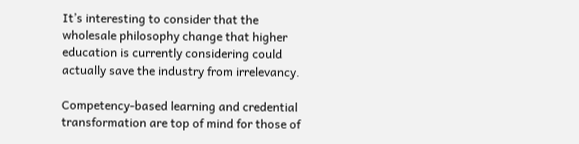It’s interesting to consider that the wholesale philosophy change that higher education is currently considering could actually save the industry from irrelevancy.

Competency-based learning and credential transformation are top of mind for those of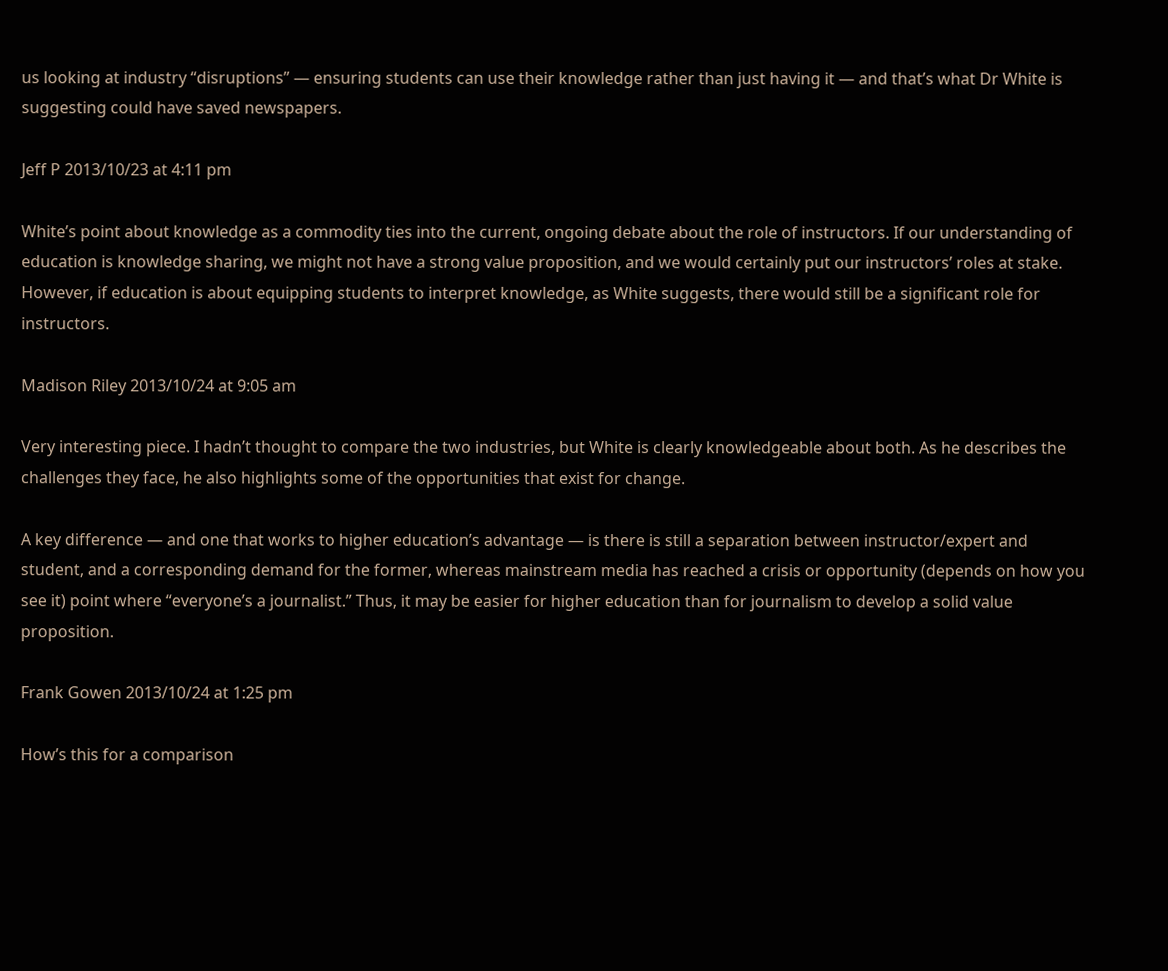us looking at industry “disruptions” — ensuring students can use their knowledge rather than just having it — and that’s what Dr White is suggesting could have saved newspapers.

Jeff P 2013/10/23 at 4:11 pm

White’s point about knowledge as a commodity ties into the current, ongoing debate about the role of instructors. If our understanding of education is knowledge sharing, we might not have a strong value proposition, and we would certainly put our instructors’ roles at stake. However, if education is about equipping students to interpret knowledge, as White suggests, there would still be a significant role for instructors.

Madison Riley 2013/10/24 at 9:05 am

Very interesting piece. I hadn’t thought to compare the two industries, but White is clearly knowledgeable about both. As he describes the challenges they face, he also highlights some of the opportunities that exist for change.

A key difference — and one that works to higher education’s advantage — is there is still a separation between instructor/expert and student, and a corresponding demand for the former, whereas mainstream media has reached a crisis or opportunity (depends on how you see it) point where “everyone’s a journalist.” Thus, it may be easier for higher education than for journalism to develop a solid value proposition.

Frank Gowen 2013/10/24 at 1:25 pm

How’s this for a comparison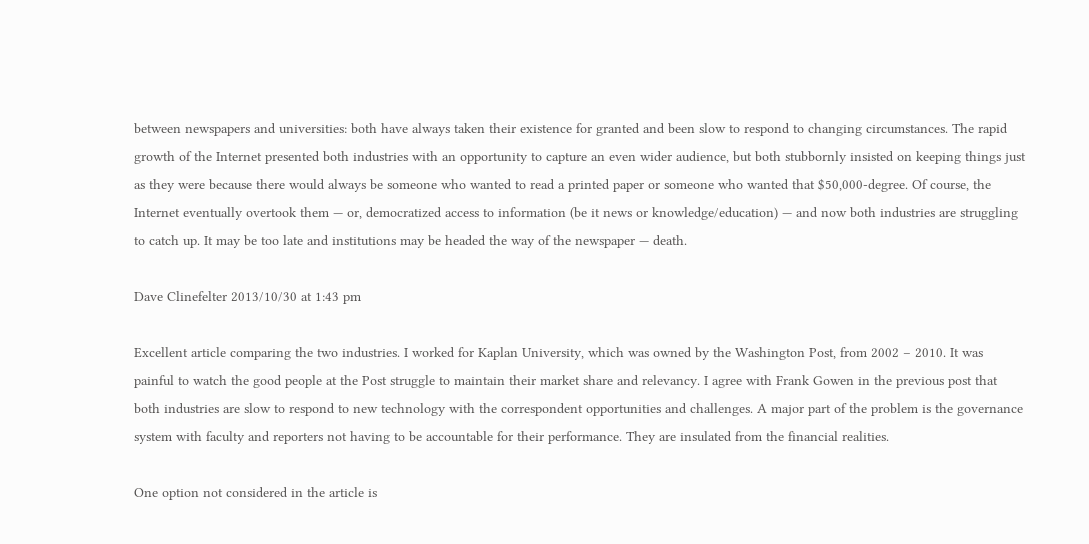between newspapers and universities: both have always taken their existence for granted and been slow to respond to changing circumstances. The rapid growth of the Internet presented both industries with an opportunity to capture an even wider audience, but both stubbornly insisted on keeping things just as they were because there would always be someone who wanted to read a printed paper or someone who wanted that $50,000-degree. Of course, the Internet eventually overtook them — or, democratized access to information (be it news or knowledge/education) — and now both industries are struggling to catch up. It may be too late and institutions may be headed the way of the newspaper — death.

Dave Clinefelter 2013/10/30 at 1:43 pm

Excellent article comparing the two industries. I worked for Kaplan University, which was owned by the Washington Post, from 2002 – 2010. It was painful to watch the good people at the Post struggle to maintain their market share and relevancy. I agree with Frank Gowen in the previous post that both industries are slow to respond to new technology with the correspondent opportunities and challenges. A major part of the problem is the governance system with faculty and reporters not having to be accountable for their performance. They are insulated from the financial realities.

One option not considered in the article is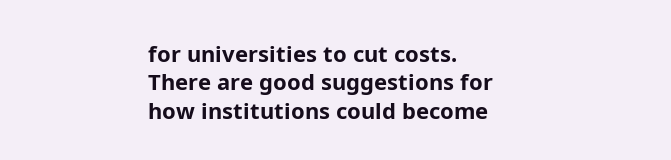for universities to cut costs. There are good suggestions for how institutions could become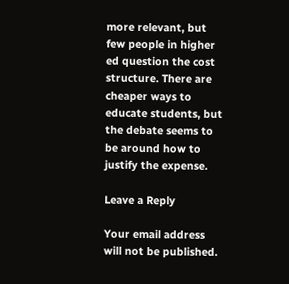more relevant, but few people in higher ed question the cost structure. There are cheaper ways to educate students, but the debate seems to be around how to justify the expense.

Leave a Reply

Your email address will not be published.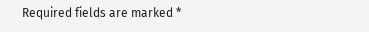Required fields are marked *